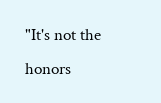"It's not the honors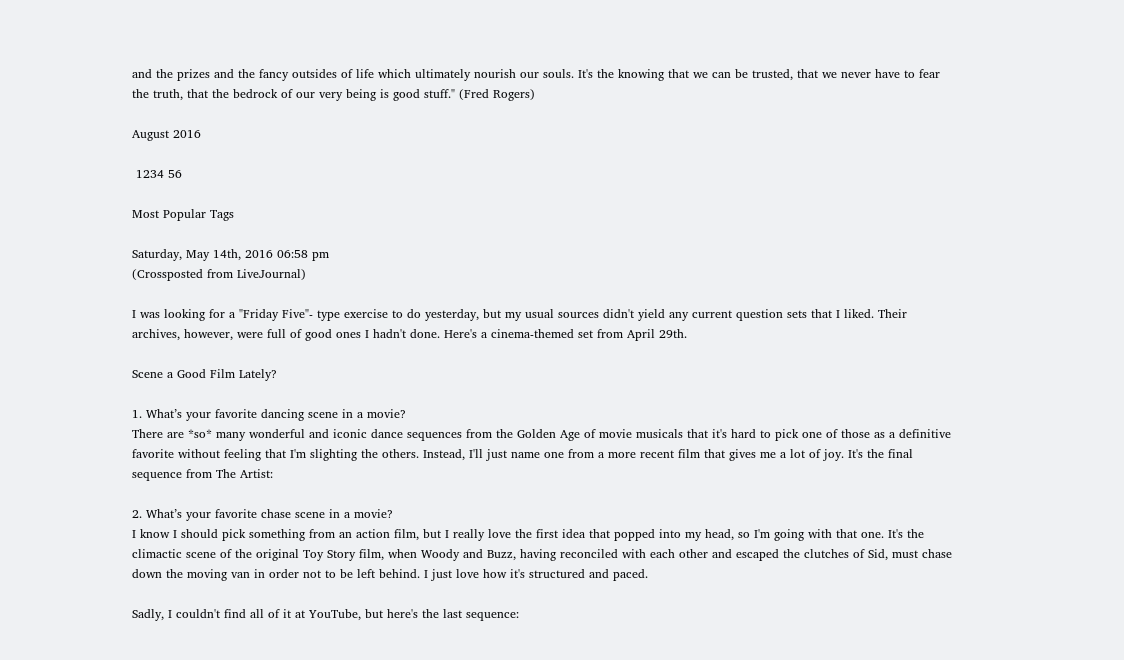and the prizes and the fancy outsides of life which ultimately nourish our souls. It's the knowing that we can be trusted, that we never have to fear the truth, that the bedrock of our very being is good stuff." (Fred Rogers)

August 2016

 1234 56

Most Popular Tags

Saturday, May 14th, 2016 06:58 pm
(Crossposted from LiveJournal)

I was looking for a "Friday Five"- type exercise to do yesterday, but my usual sources didn't yield any current question sets that I liked. Their archives, however, were full of good ones I hadn't done. Here's a cinema-themed set from April 29th.

Scene a Good Film Lately?

1. What’s your favorite dancing scene in a movie?
There are *so* many wonderful and iconic dance sequences from the Golden Age of movie musicals that it's hard to pick one of those as a definitive favorite without feeling that I'm slighting the others. Instead, I'll just name one from a more recent film that gives me a lot of joy. It's the final sequence from The Artist:

2. What’s your favorite chase scene in a movie?
I know I should pick something from an action film, but I really love the first idea that popped into my head, so I'm going with that one. It's the climactic scene of the original Toy Story film, when Woody and Buzz, having reconciled with each other and escaped the clutches of Sid, must chase down the moving van in order not to be left behind. I just love how it's structured and paced.

Sadly, I couldn't find all of it at YouTube, but here's the last sequence: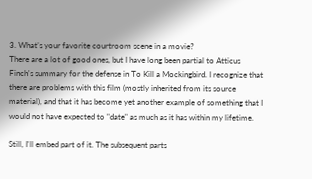3. What’s your favorite courtroom scene in a movie?
There are a lot of good ones, but I have long been partial to Atticus Finch's summary for the defense in To Kill a Mockingbird. I recognize that there are problems with this film (mostly inherited from its source material), and that it has become yet another example of something that I would not have expected to "date" as much as it has within my lifetime.

Still, I'll embed part of it. The subsequent parts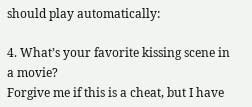should play automatically:

4. What’s your favorite kissing scene in a movie?
Forgive me if this is a cheat, but I have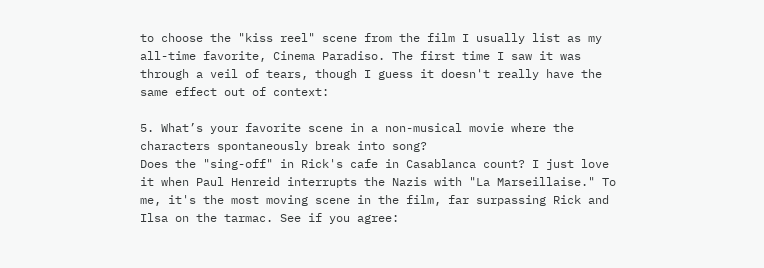to choose the "kiss reel" scene from the film I usually list as my all-time favorite, Cinema Paradiso. The first time I saw it was through a veil of tears, though I guess it doesn't really have the same effect out of context:

5. What’s your favorite scene in a non-musical movie where the characters spontaneously break into song?
Does the "sing-off" in Rick's cafe in Casablanca count? I just love it when Paul Henreid interrupts the Nazis with "La Marseillaise." To me, it's the most moving scene in the film, far surpassing Rick and Ilsa on the tarmac. See if you agree: